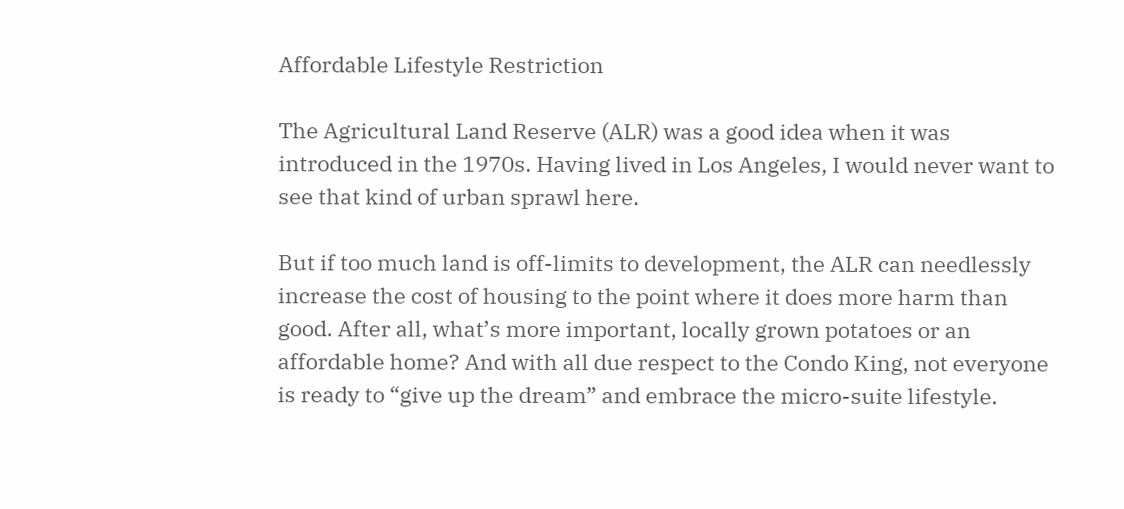Affordable Lifestyle Restriction

The Agricultural Land Reserve (ALR) was a good idea when it was introduced in the 1970s. Having lived in Los Angeles, I would never want to see that kind of urban sprawl here.

But if too much land is off-limits to development, the ALR can needlessly increase the cost of housing to the point where it does more harm than good. After all, what’s more important, locally grown potatoes or an affordable home? And with all due respect to the Condo King, not everyone is ready to “give up the dream” and embrace the micro-suite lifestyle.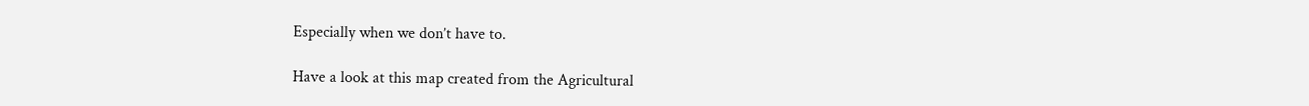Especially when we don’t have to.

Have a look at this map created from the Agricultural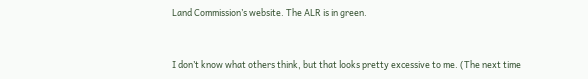Land Commission’s website. The ALR is in green.


I don’t know what others think, but that looks pretty excessive to me. (The next time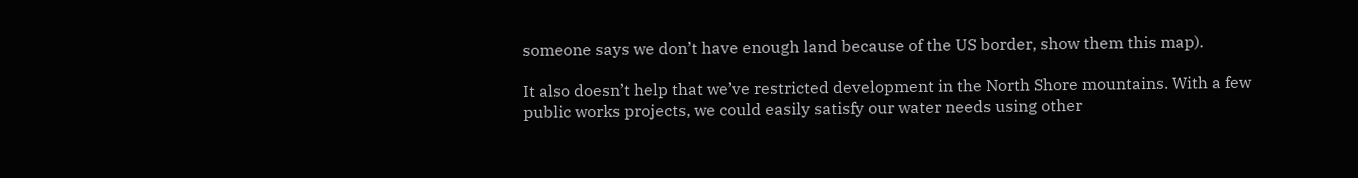someone says we don’t have enough land because of the US border, show them this map).

It also doesn’t help that we’ve restricted development in the North Shore mountains. With a few public works projects, we could easily satisfy our water needs using other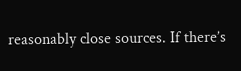reasonably close sources. If there’s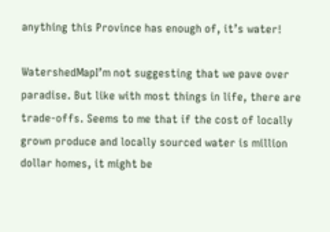anything this Province has enough of, it’s water!

WatershedMapI’m not suggesting that we pave over paradise. But like with most things in life, there are trade-offs. Seems to me that if the cost of locally grown produce and locally sourced water is million dollar homes, it might be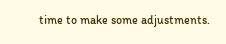time to make some adjustments.